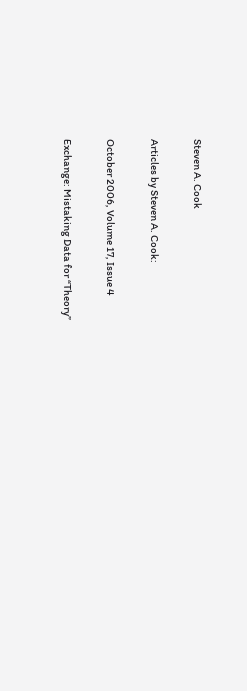Steven A. Cook

Articles by Steven A. Cook:

October 2006, Volume 17, Issue 4

Exchange: Mistaking Data for “Theory”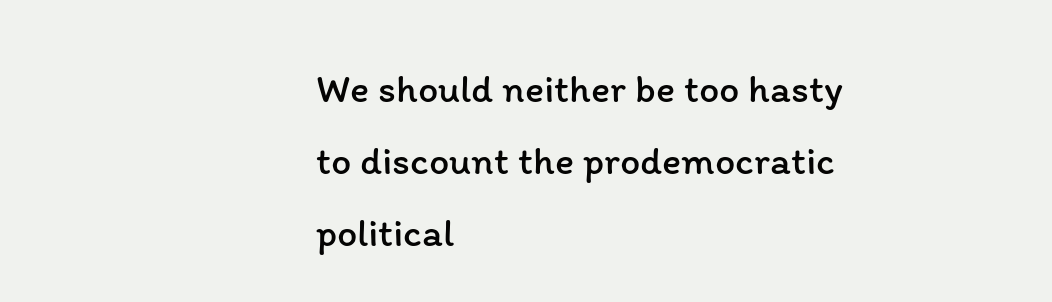We should neither be too hasty to discount the prodemocratic political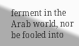ferment in the Arab world, nor be fooled into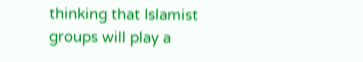thinking that Islamist groups will play a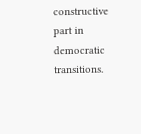constructive part in democratic transitions.